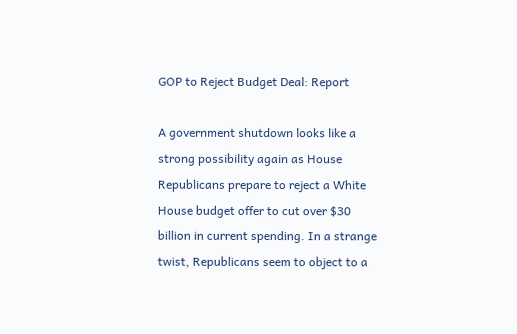GOP to Reject Budget Deal: Report

A government shutdown looks like a strong possibility again as House Republicans prepare to reject a White House budget offer to cut over $30 billion in current spending. In a strange twist, Republicans seem to object to a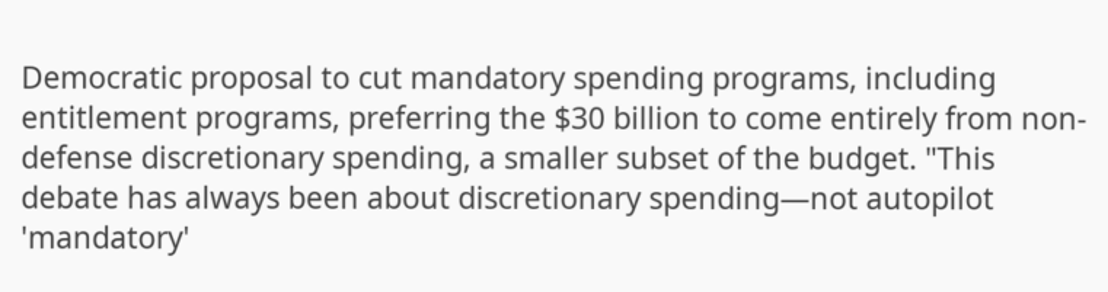Democratic proposal to cut mandatory spending programs, including entitlement programs, preferring the $30 billion to come entirely from non-defense discretionary spending, a smaller subset of the budget. "This debate has always been about discretionary spending—not autopilot 'mandatory'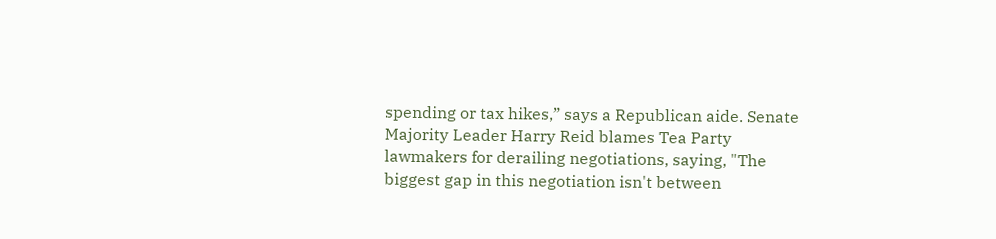spending or tax hikes,” says a Republican aide. Senate Majority Leader Harry Reid blames Tea Party lawmakers for derailing negotiations, saying, "The biggest gap in this negotiation isn't between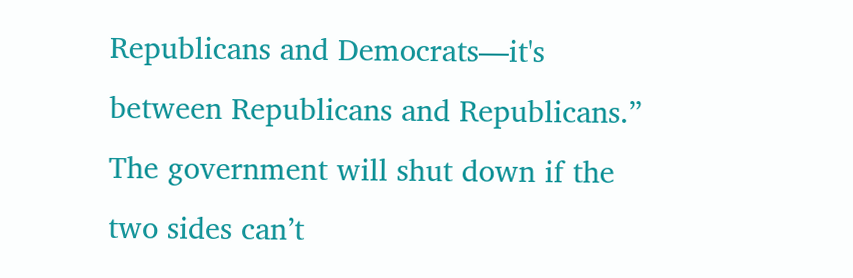Republicans and Democrats—it's between Republicans and Republicans.” The government will shut down if the two sides can’t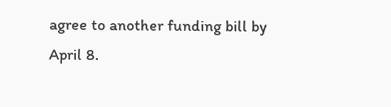agree to another funding bill by April 8.